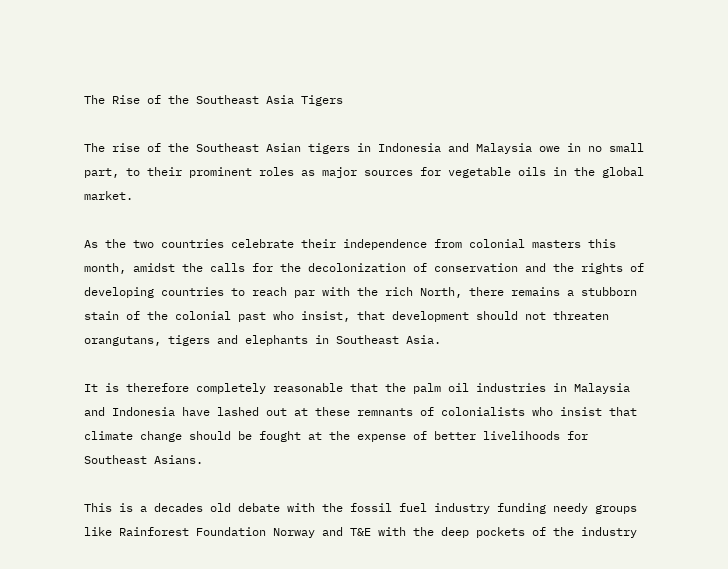The Rise of the Southeast Asia Tigers

The rise of the Southeast Asian tigers in Indonesia and Malaysia owe in no small part, to their prominent roles as major sources for vegetable oils in the global market.

As the two countries celebrate their independence from colonial masters this month, amidst the calls for the decolonization of conservation and the rights of developing countries to reach par with the rich North, there remains a stubborn stain of the colonial past who insist, that development should not threaten orangutans, tigers and elephants in Southeast Asia.

It is therefore completely reasonable that the palm oil industries in Malaysia and Indonesia have lashed out at these remnants of colonialists who insist that climate change should be fought at the expense of better livelihoods for Southeast Asians.

This is a decades old debate with the fossil fuel industry funding needy groups like Rainforest Foundation Norway and T&E with the deep pockets of the industry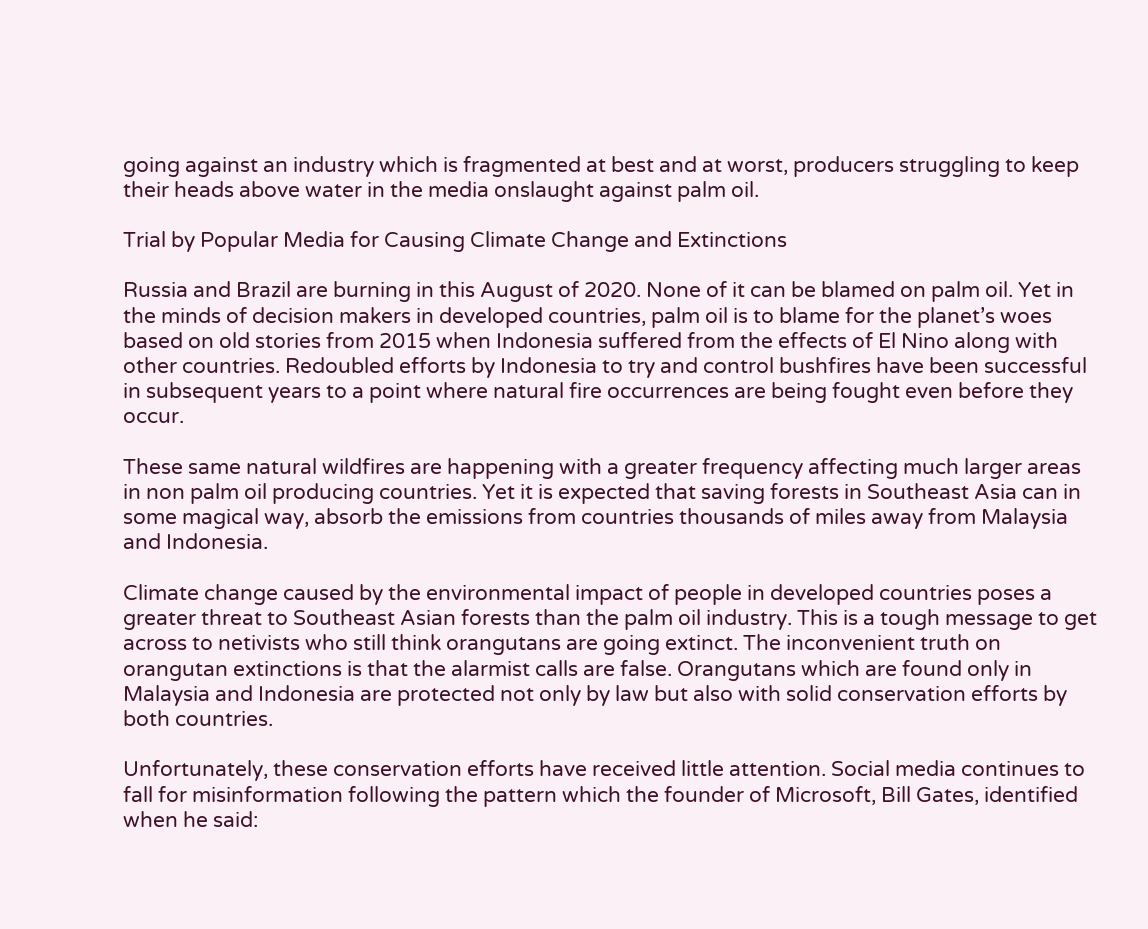going against an industry which is fragmented at best and at worst, producers struggling to keep their heads above water in the media onslaught against palm oil.

Trial by Popular Media for Causing Climate Change and Extinctions

Russia and Brazil are burning in this August of 2020. None of it can be blamed on palm oil. Yet in the minds of decision makers in developed countries, palm oil is to blame for the planet’s woes based on old stories from 2015 when Indonesia suffered from the effects of El Nino along with other countries. Redoubled efforts by Indonesia to try and control bushfires have been successful in subsequent years to a point where natural fire occurrences are being fought even before they occur.

These same natural wildfires are happening with a greater frequency affecting much larger areas in non palm oil producing countries. Yet it is expected that saving forests in Southeast Asia can in some magical way, absorb the emissions from countries thousands of miles away from Malaysia and Indonesia.

Climate change caused by the environmental impact of people in developed countries poses a greater threat to Southeast Asian forests than the palm oil industry. This is a tough message to get across to netivists who still think orangutans are going extinct. The inconvenient truth on orangutan extinctions is that the alarmist calls are false. Orangutans which are found only in Malaysia and Indonesia are protected not only by law but also with solid conservation efforts by both countries.

Unfortunately, these conservation efforts have received little attention. Social media continues to fall for misinformation following the pattern which the founder of Microsoft, Bill Gates, identified when he said: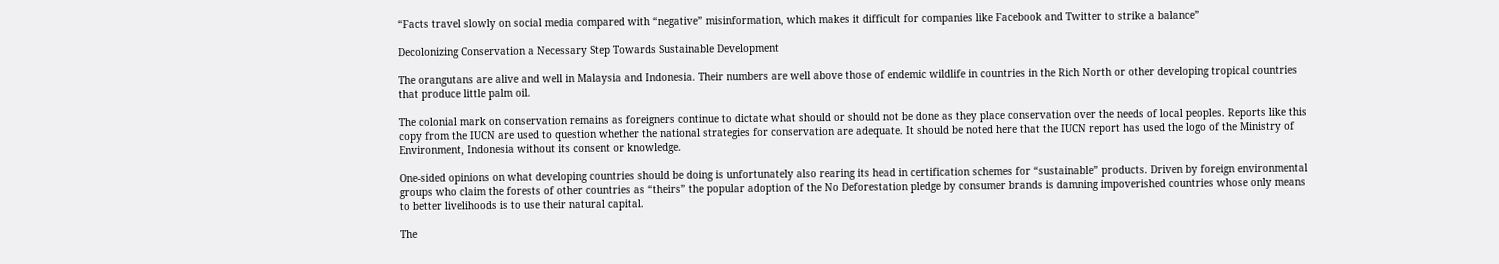“Facts travel slowly on social media compared with “negative” misinformation, which makes it difficult for companies like Facebook and Twitter to strike a balance”

Decolonizing Conservation a Necessary Step Towards Sustainable Development

The orangutans are alive and well in Malaysia and Indonesia. Their numbers are well above those of endemic wildlife in countries in the Rich North or other developing tropical countries that produce little palm oil.

The colonial mark on conservation remains as foreigners continue to dictate what should or should not be done as they place conservation over the needs of local peoples. Reports like this copy from the IUCN are used to question whether the national strategies for conservation are adequate. It should be noted here that the IUCN report has used the logo of the Ministry of Environment, Indonesia without its consent or knowledge.

One-sided opinions on what developing countries should be doing is unfortunately also rearing its head in certification schemes for “sustainable” products. Driven by foreign environmental groups who claim the forests of other countries as “theirs” the popular adoption of the No Deforestation pledge by consumer brands is damning impoverished countries whose only means to better livelihoods is to use their natural capital.

The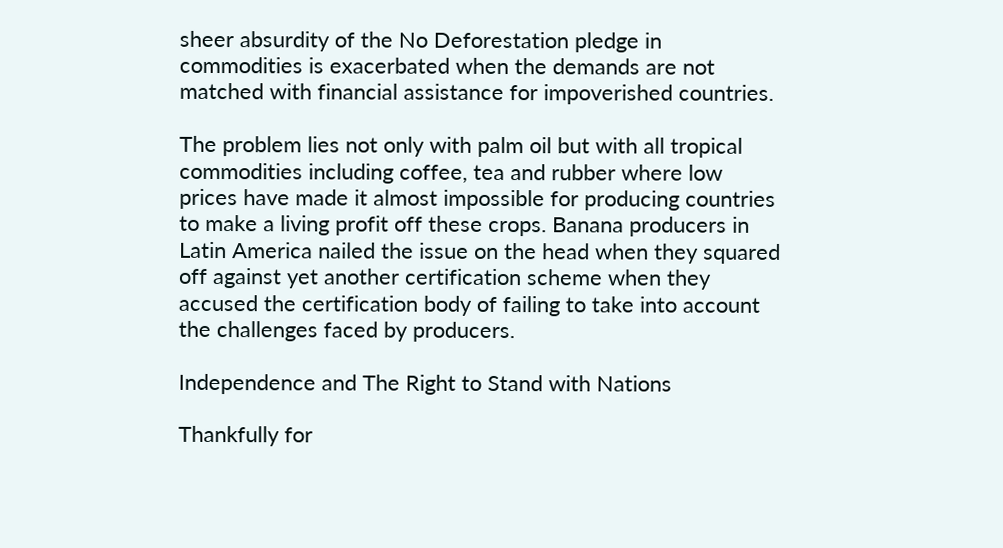sheer absurdity of the No Deforestation pledge in commodities is exacerbated when the demands are not matched with financial assistance for impoverished countries.

The problem lies not only with palm oil but with all tropical commodities including coffee, tea and rubber where low prices have made it almost impossible for producing countries to make a living profit off these crops. Banana producers in Latin America nailed the issue on the head when they squared off against yet another certification scheme when they accused the certification body of failing to take into account the challenges faced by producers.

Independence and The Right to Stand with Nations

Thankfully for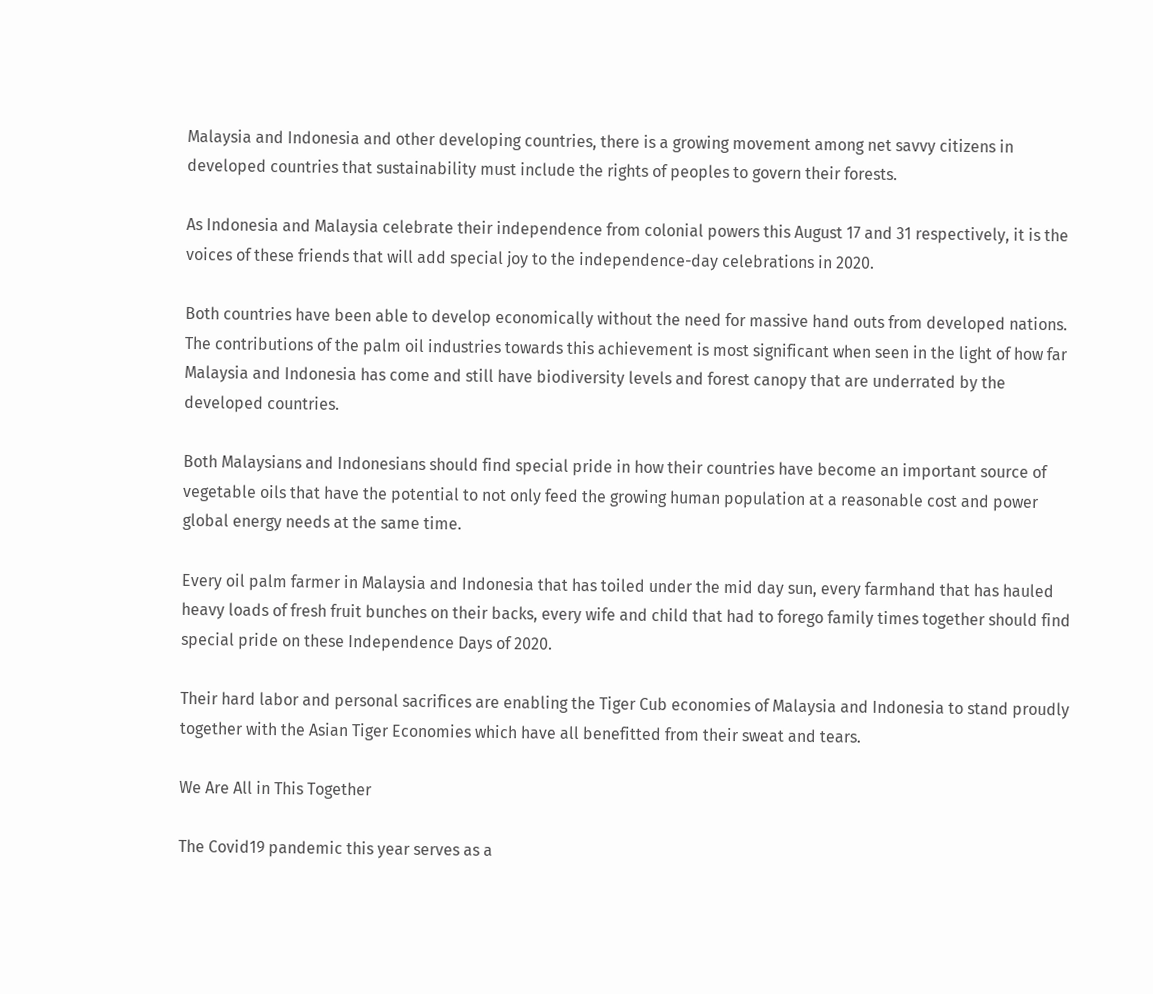Malaysia and Indonesia and other developing countries, there is a growing movement among net savvy citizens in developed countries that sustainability must include the rights of peoples to govern their forests.

As Indonesia and Malaysia celebrate their independence from colonial powers this August 17 and 31 respectively, it is the voices of these friends that will add special joy to the independence-day celebrations in 2020.

Both countries have been able to develop economically without the need for massive hand outs from developed nations. The contributions of the palm oil industries towards this achievement is most significant when seen in the light of how far Malaysia and Indonesia has come and still have biodiversity levels and forest canopy that are underrated by the developed countries.

Both Malaysians and Indonesians should find special pride in how their countries have become an important source of vegetable oils that have the potential to not only feed the growing human population at a reasonable cost and power global energy needs at the same time.

Every oil palm farmer in Malaysia and Indonesia that has toiled under the mid day sun, every farmhand that has hauled heavy loads of fresh fruit bunches on their backs, every wife and child that had to forego family times together should find special pride on these Independence Days of 2020.

Their hard labor and personal sacrifices are enabling the Tiger Cub economies of Malaysia and Indonesia to stand proudly together with the Asian Tiger Economies which have all benefitted from their sweat and tears.

We Are All in This Together

The Covid19 pandemic this year serves as a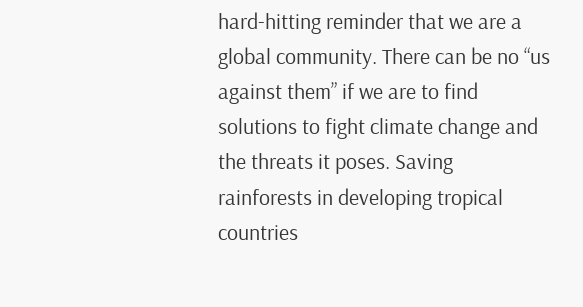hard-hitting reminder that we are a global community. There can be no “us against them” if we are to find solutions to fight climate change and the threats it poses. Saving rainforests in developing tropical countries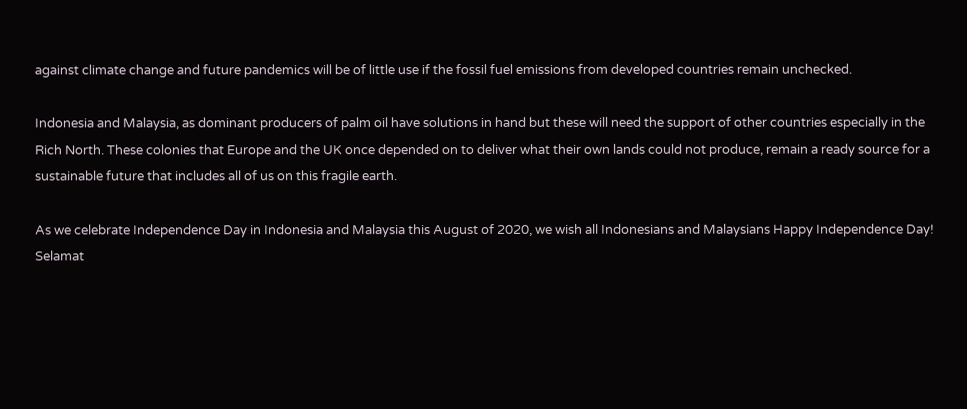against climate change and future pandemics will be of little use if the fossil fuel emissions from developed countries remain unchecked.

Indonesia and Malaysia, as dominant producers of palm oil have solutions in hand but these will need the support of other countries especially in the Rich North. These colonies that Europe and the UK once depended on to deliver what their own lands could not produce, remain a ready source for a sustainable future that includes all of us on this fragile earth.

As we celebrate Independence Day in Indonesia and Malaysia this August of 2020, we wish all Indonesians and Malaysians Happy Independence Day! Selamat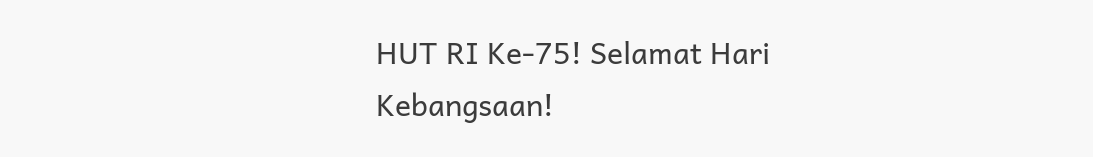HUT RI Ke-75! Selamat Hari Kebangsaan!